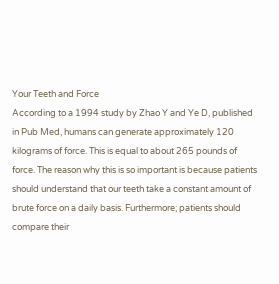Your Teeth and Force
According to a 1994 study by Zhao Y and Ye D, published in Pub Med, humans can generate approximately 120 kilograms of force. This is equal to about 265 pounds of force. The reason why this is so important is because patients should understand that our teeth take a constant amount of brute force on a daily basis. Furthermore; patients should compare their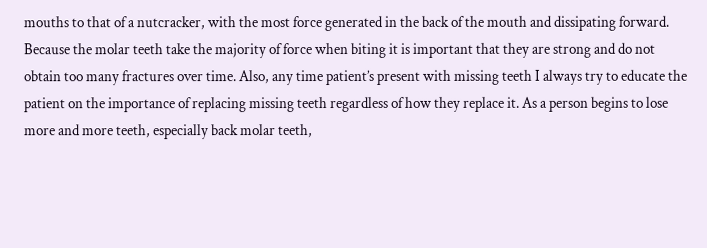mouths to that of a nutcracker, with the most force generated in the back of the mouth and dissipating forward. Because the molar teeth take the majority of force when biting it is important that they are strong and do not obtain too many fractures over time. Also, any time patient’s present with missing teeth I always try to educate the patient on the importance of replacing missing teeth regardless of how they replace it. As a person begins to lose more and more teeth, especially back molar teeth,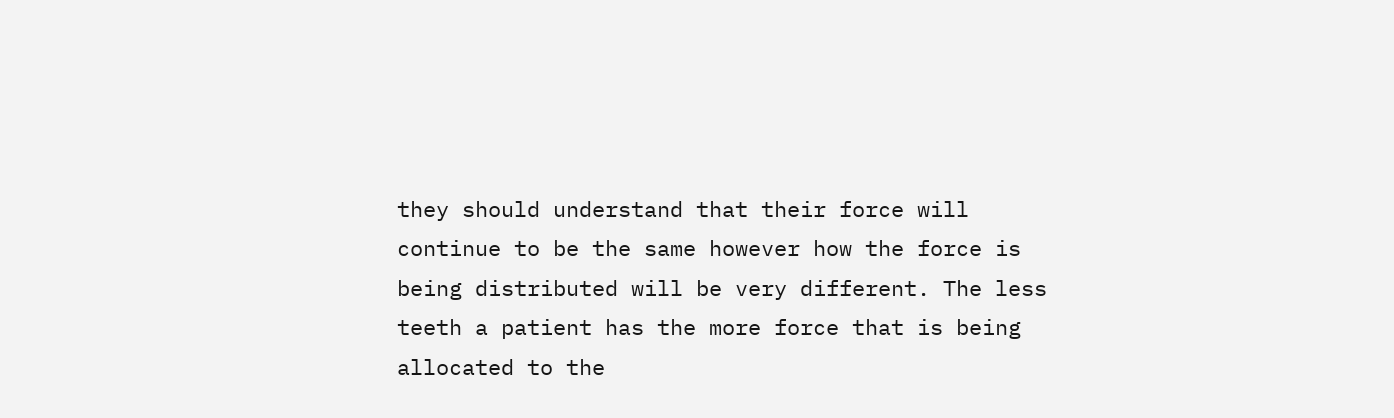they should understand that their force will continue to be the same however how the force is being distributed will be very different. The less teeth a patient has the more force that is being allocated to the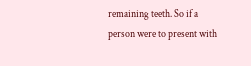remaining teeth. So if a person were to present with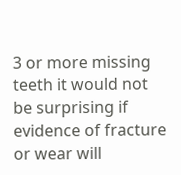3 or more missing teeth it would not be surprising if evidence of fracture or wear will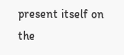present itself on the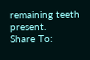remaining teeth present.
Share To: